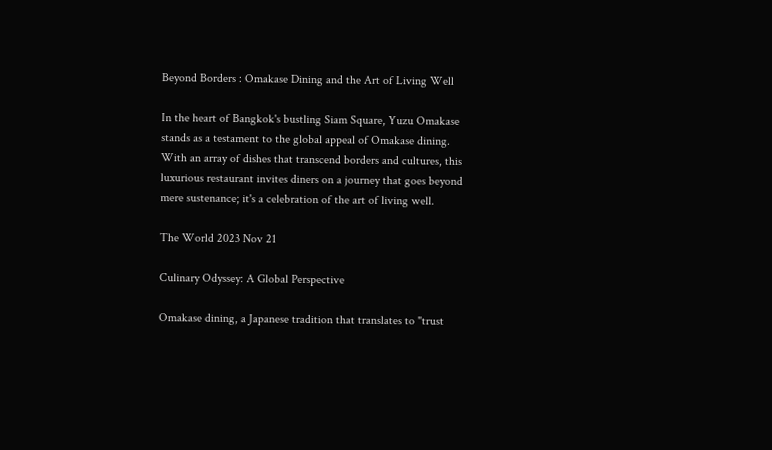Beyond Borders : Omakase Dining and the Art of Living Well

In the heart of Bangkok's bustling Siam Square, Yuzu Omakase stands as a testament to the global appeal of Omakase dining. With an array of dishes that transcend borders and cultures, this luxurious restaurant invites diners on a journey that goes beyond mere sustenance; it's a celebration of the art of living well.

The World 2023 Nov 21

Culinary Odyssey: A Global Perspective

Omakase dining, a Japanese tradition that translates to "trust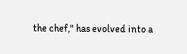the chef," has evolved into a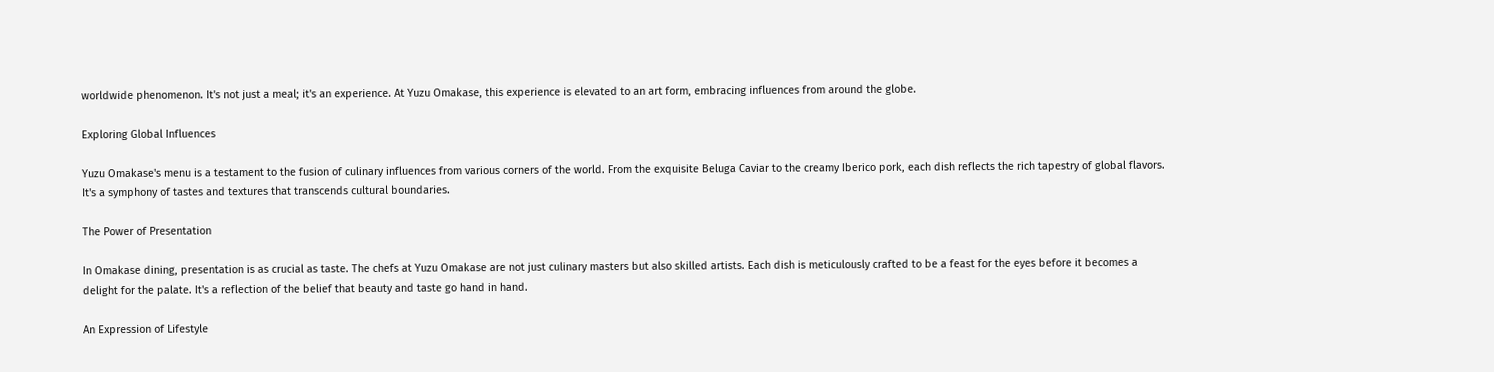worldwide phenomenon. It's not just a meal; it's an experience. At Yuzu Omakase, this experience is elevated to an art form, embracing influences from around the globe.

Exploring Global Influences

Yuzu Omakase's menu is a testament to the fusion of culinary influences from various corners of the world. From the exquisite Beluga Caviar to the creamy Iberico pork, each dish reflects the rich tapestry of global flavors. It's a symphony of tastes and textures that transcends cultural boundaries.

The Power of Presentation

In Omakase dining, presentation is as crucial as taste. The chefs at Yuzu Omakase are not just culinary masters but also skilled artists. Each dish is meticulously crafted to be a feast for the eyes before it becomes a delight for the palate. It's a reflection of the belief that beauty and taste go hand in hand.

An Expression of Lifestyle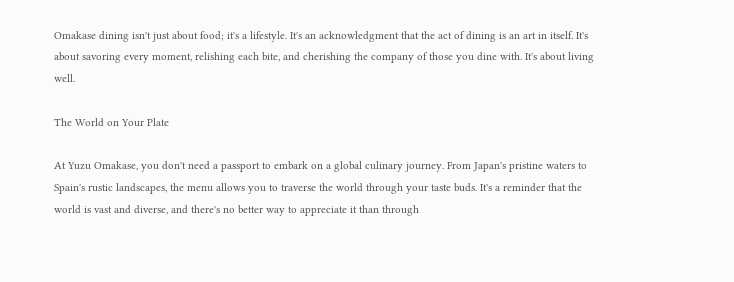Omakase dining isn't just about food; it's a lifestyle. It's an acknowledgment that the act of dining is an art in itself. It's about savoring every moment, relishing each bite, and cherishing the company of those you dine with. It's about living well.

The World on Your Plate

At Yuzu Omakase, you don't need a passport to embark on a global culinary journey. From Japan's pristine waters to Spain's rustic landscapes, the menu allows you to traverse the world through your taste buds. It's a reminder that the world is vast and diverse, and there's no better way to appreciate it than through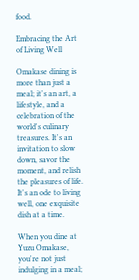food.

Embracing the Art of Living Well

Omakase dining is more than just a meal; it's an art, a lifestyle, and a celebration of the world's culinary treasures. It's an invitation to slow down, savor the moment, and relish the pleasures of life. It's an ode to living well, one exquisite dish at a time.

When you dine at Yuzu Omakase, you're not just indulging in a meal;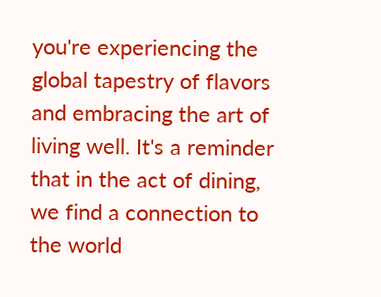you're experiencing the global tapestry of flavors and embracing the art of living well. It's a reminder that in the act of dining, we find a connection to the world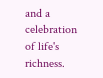and a celebration of life's richness.